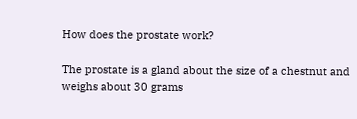How does the prostate work?

The prostate is a gland about the size of a chestnut and weighs about 30 grams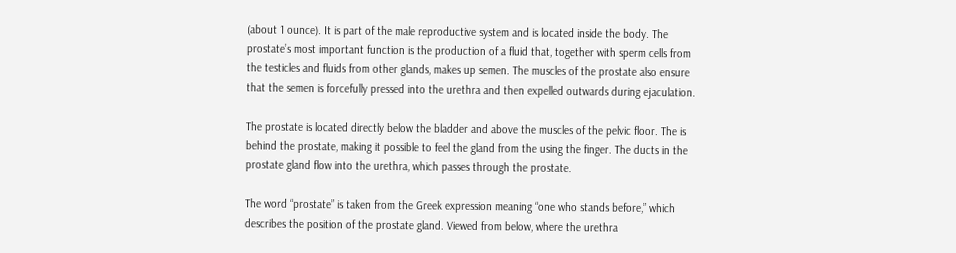(about 1 ounce). It is part of the male reproductive system and is located inside the body. The prostate’s most important function is the production of a fluid that, together with sperm cells from the testicles and fluids from other glands, makes up semen. The muscles of the prostate also ensure that the semen is forcefully pressed into the urethra and then expelled outwards during ejaculation.

The prostate is located directly below the bladder and above the muscles of the pelvic floor. The is behind the prostate, making it possible to feel the gland from the using the finger. The ducts in the prostate gland flow into the urethra, which passes through the prostate.

The word “prostate” is taken from the Greek expression meaning “one who stands before,” which describes the position of the prostate gland. Viewed from below, where the urethra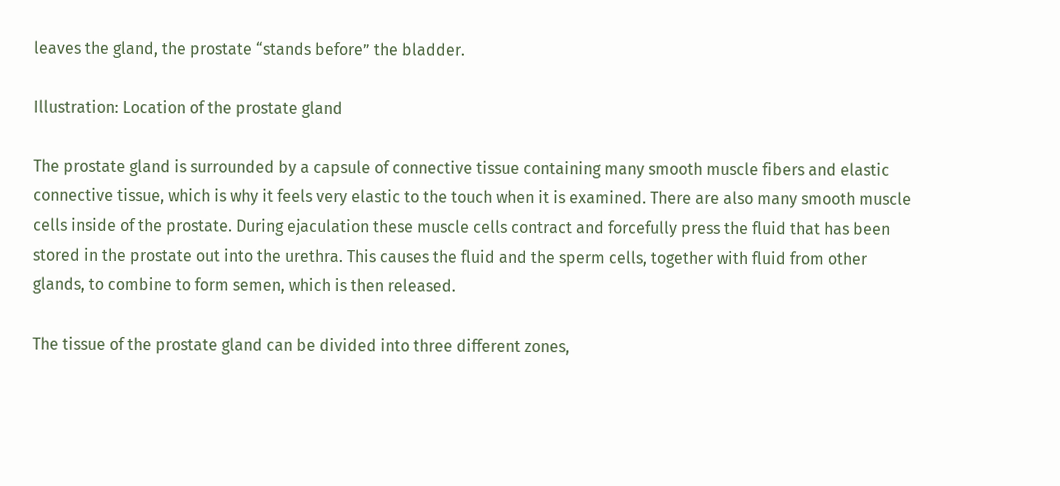leaves the gland, the prostate “stands before” the bladder.

Illustration: Location of the prostate gland

The prostate gland is surrounded by a capsule of connective tissue containing many smooth muscle fibers and elastic connective tissue, which is why it feels very elastic to the touch when it is examined. There are also many smooth muscle cells inside of the prostate. During ejaculation these muscle cells contract and forcefully press the fluid that has been stored in the prostate out into the urethra. This causes the fluid and the sperm cells, together with fluid from other glands, to combine to form semen, which is then released.

The tissue of the prostate gland can be divided into three different zones,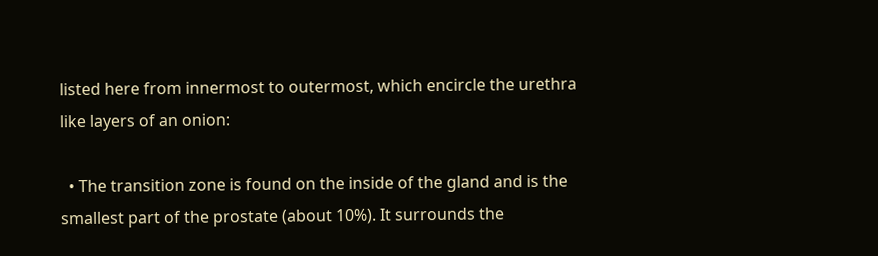listed here from innermost to outermost, which encircle the urethra like layers of an onion:

  • The transition zone is found on the inside of the gland and is the smallest part of the prostate (about 10%). It surrounds the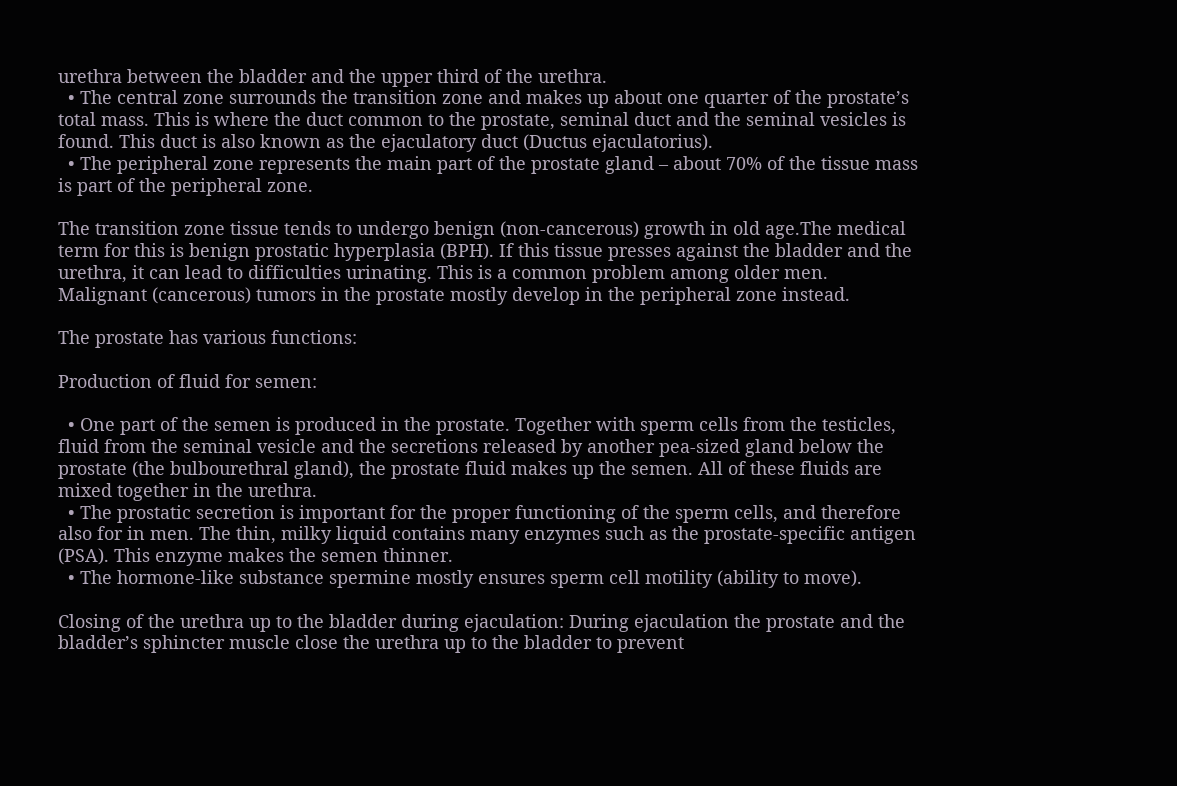urethra between the bladder and the upper third of the urethra.
  • The central zone surrounds the transition zone and makes up about one quarter of the prostate’s total mass. This is where the duct common to the prostate, seminal duct and the seminal vesicles is found. This duct is also known as the ejaculatory duct (Ductus ejaculatorius).
  • The peripheral zone represents the main part of the prostate gland – about 70% of the tissue mass is part of the peripheral zone.

The transition zone tissue tends to undergo benign (non-cancerous) growth in old age.The medical term for this is benign prostatic hyperplasia (BPH). If this tissue presses against the bladder and the urethra, it can lead to difficulties urinating. This is a common problem among older men. Malignant (cancerous) tumors in the prostate mostly develop in the peripheral zone instead.

The prostate has various functions:

Production of fluid for semen:

  • One part of the semen is produced in the prostate. Together with sperm cells from the testicles, fluid from the seminal vesicle and the secretions released by another pea-sized gland below the prostate (the bulbourethral gland), the prostate fluid makes up the semen. All of these fluids are mixed together in the urethra.
  • The prostatic secretion is important for the proper functioning of the sperm cells, and therefore also for in men. The thin, milky liquid contains many enzymes such as the prostate-specific antigen (PSA). This enzyme makes the semen thinner.
  • The hormone-like substance spermine mostly ensures sperm cell motility (ability to move).

Closing of the urethra up to the bladder during ejaculation: During ejaculation the prostate and the bladder’s sphincter muscle close the urethra up to the bladder to prevent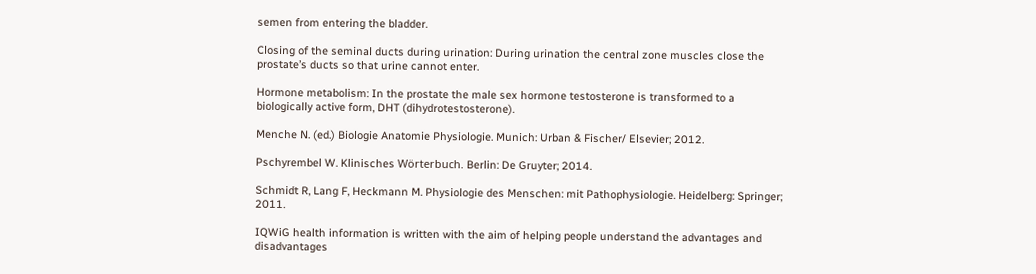semen from entering the bladder.

Closing of the seminal ducts during urination: During urination the central zone muscles close the prostate’s ducts so that urine cannot enter.

Hormone metabolism: In the prostate the male sex hormone testosterone is transformed to a biologically active form, DHT (dihydrotestosterone).

Menche N. (ed.) Biologie Anatomie Physiologie. Munich: Urban & Fischer/ Elsevier; 2012.

Pschyrembel W. Klinisches Wörterbuch. Berlin: De Gruyter; 2014.

Schmidt R, Lang F, Heckmann M. Physiologie des Menschen: mit Pathophysiologie. Heidelberg: Springer; 2011.

IQWiG health information is written with the aim of helping people understand the advantages and disadvantages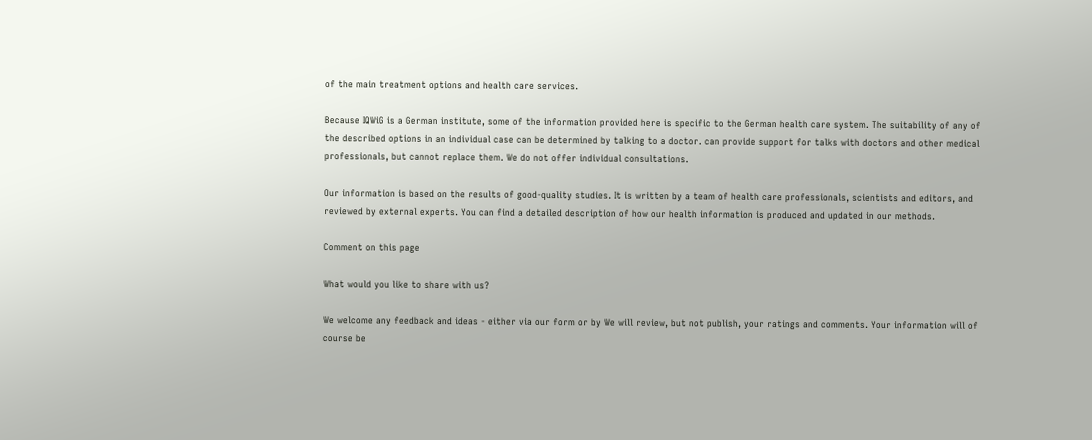of the main treatment options and health care services.

Because IQWiG is a German institute, some of the information provided here is specific to the German health care system. The suitability of any of the described options in an individual case can be determined by talking to a doctor. can provide support for talks with doctors and other medical professionals, but cannot replace them. We do not offer individual consultations.

Our information is based on the results of good-quality studies. It is written by a team of health care professionals, scientists and editors, and reviewed by external experts. You can find a detailed description of how our health information is produced and updated in our methods.

Comment on this page

What would you like to share with us?

We welcome any feedback and ideas - either via our form or by We will review, but not publish, your ratings and comments. Your information will of course be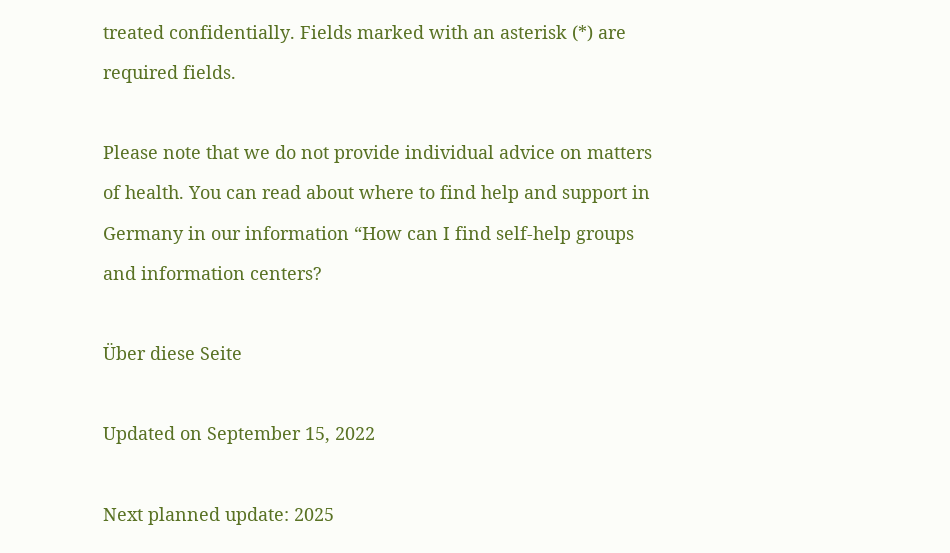treated confidentially. Fields marked with an asterisk (*) are required fields.

Please note that we do not provide individual advice on matters of health. You can read about where to find help and support in Germany in our information “How can I find self-help groups and information centers?

Über diese Seite

Updated on September 15, 2022

Next planned update: 2025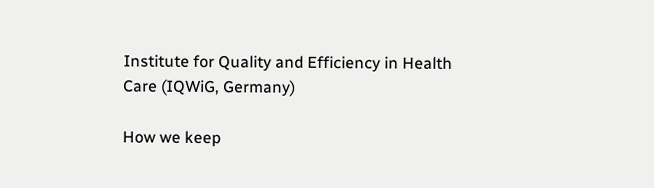Institute for Quality and Efficiency in Health Care (IQWiG, Germany)

How we keep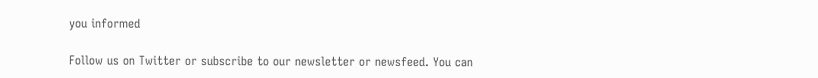you informed

Follow us on Twitter or subscribe to our newsletter or newsfeed. You can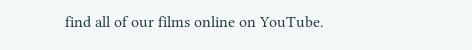find all of our films online on YouTube.